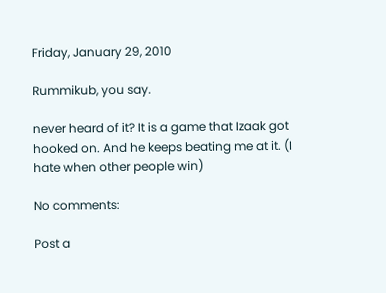Friday, January 29, 2010

Rummikub, you say.

never heard of it? It is a game that Izaak got hooked on. And he keeps beating me at it. (I hate when other people win)

No comments:

Post a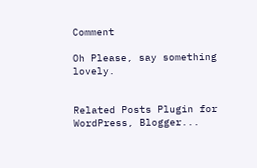Comment

Oh Please, say something lovely.


Related Posts Plugin for WordPress, Blogger...